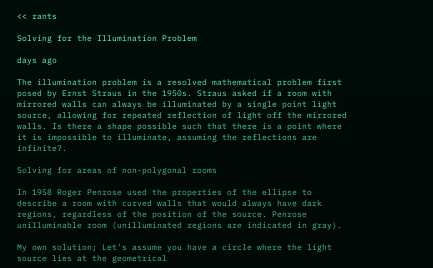<< rants

Solving for the Illumination Problem

days ago

The illumination problem is a resolved mathematical problem first posed by Ernst Straus in the 1950s. Straus asked if a room with mirrored walls can always be illuminated by a single point light source, allowing for repeated reflection of light off the mirrored walls. Is there a shape possible such that there is a point where it is impossible to illuminate, assuming the reflections are infinite?.

Solving for areas of non-polygonal rooms

In 1958 Roger Penrose used the properties of the ellipse to describe a room with curved walls that would always have dark regions, regardless of the position of the source. Penrose unilluminable room (unilluminated regions are indicated in gray).

My own solution; Let's assume you have a circle where the light source lies at the geometrical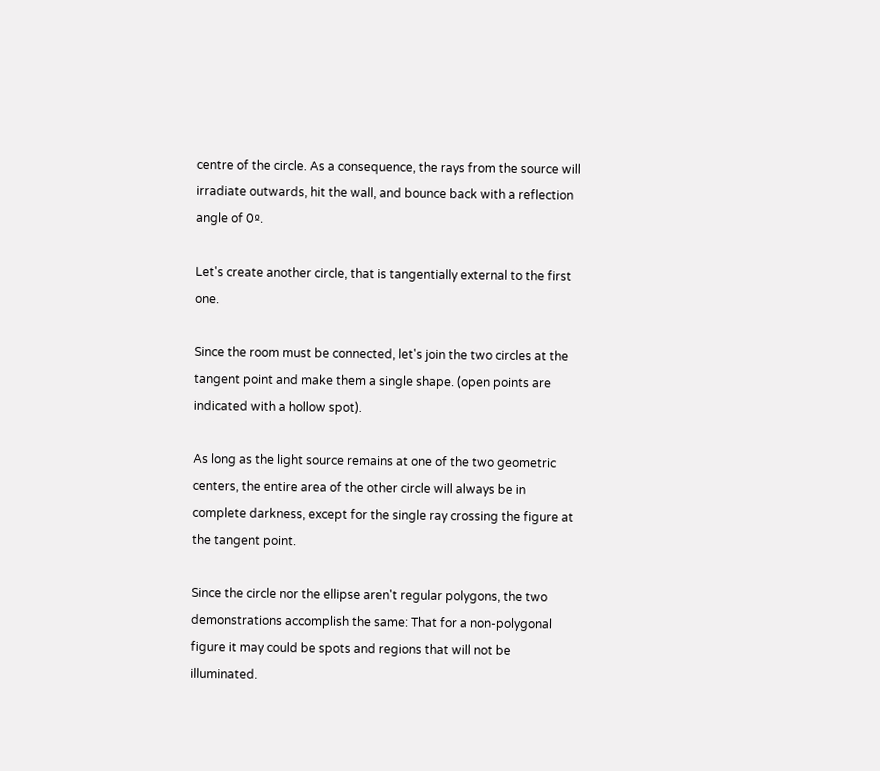centre of the circle. As a consequence, the rays from the source will irradiate outwards, hit the wall, and bounce back with a reflection angle of 0º.

Let's create another circle, that is tangentially external to the first one.

Since the room must be connected, let's join the two circles at the tangent point and make them a single shape. (open points are indicated with a hollow spot).

As long as the light source remains at one of the two geometric centers, the entire area of the other circle will always be in complete darkness, except for the single ray crossing the figure at the tangent point.

Since the circle nor the ellipse aren't regular polygons, the two demonstrations accomplish the same: That for a non-polygonal figure it may could be spots and regions that will not be illuminated.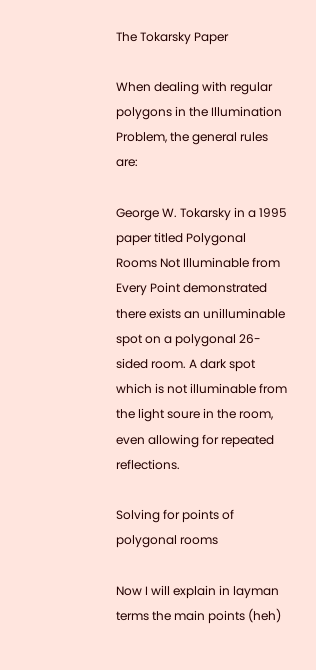The Tokarsky Paper

When dealing with regular polygons in the Illumination Problem, the general rules are:

George W. Tokarsky in a 1995 paper titled Polygonal Rooms Not Illuminable from Every Point demonstrated there exists an unilluminable spot on a polygonal 26-sided room. A dark spot which is not illuminable from the light soure in the room, even allowing for repeated reflections.

Solving for points of polygonal rooms

Now I will explain in layman terms the main points (heh)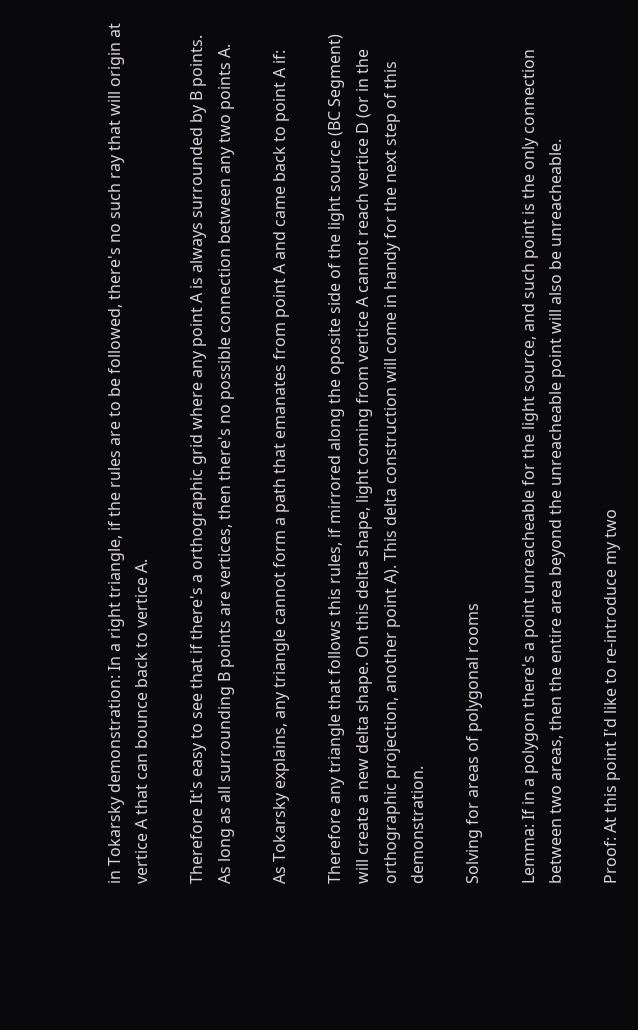in Tokarsky demonstration: In a right triangle, if the rules are to be followed, there's no such ray that will origin at vertice A that can bounce back to vertice A.

Therefore It's easy to see that if there's a orthographic grid where any point A is always surrounded by B points. As long as all surrounding B points are vertices, then there's no possible connection between any two points A.

As Tokarsky explains, any triangle cannot form a path that emanates from point A and came back to point A if:

Therefore any triangle that follows this rules, if mirrored along the oposite side of the light source (BC Segment) will create a new delta shape. On this delta shape, light coming from vertice A cannot reach vertice D (or in the orthographic projection, another point A). This delta construction will come in handy for the next step of this demonstration.

Solving for areas of polygonal rooms

Lemma: If in a polygon there's a point unreacheable for the light source, and such point is the only connection between two areas, then the entire area beyond the unreacheable point will also be unreacheable.

Proof: At this point I'd like to re-introduce my two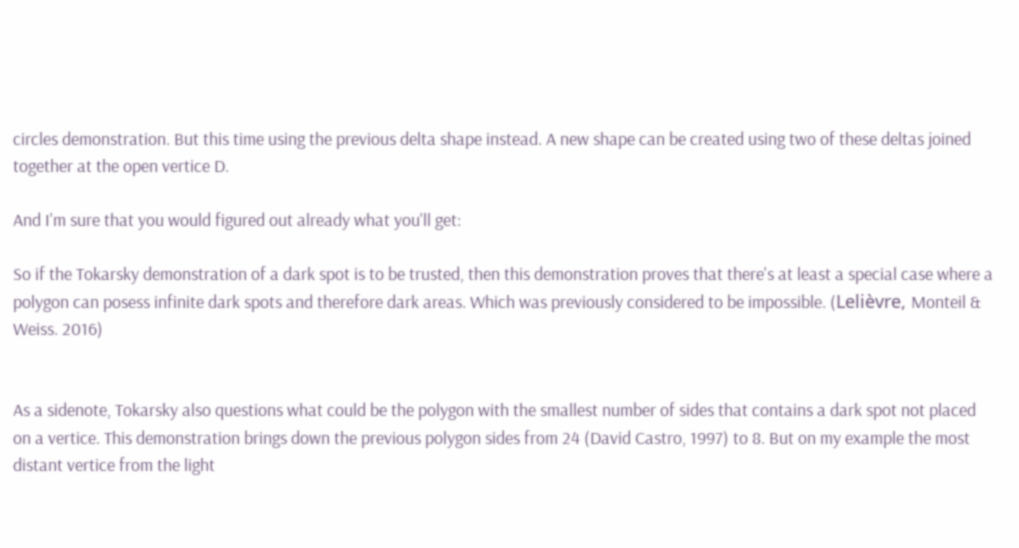circles demonstration. But this time using the previous delta shape instead. A new shape can be created using two of these deltas joined together at the open vertice D.

And I'm sure that you would figured out already what you'll get:

So if the Tokarsky demonstration of a dark spot is to be trusted, then this demonstration proves that there's at least a special case where a polygon can posess infinite dark spots and therefore dark areas. Which was previously considered to be impossible. (Lelièvre, Monteil & Weiss. 2016)


As a sidenote, Tokarsky also questions what could be the polygon with the smallest number of sides that contains a dark spot not placed on a vertice. This demonstration brings down the previous polygon sides from 24 (David Castro, 1997) to 8. But on my example the most distant vertice from the light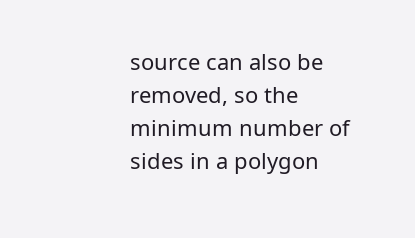source can also be removed, so the minimum number of sides in a polygon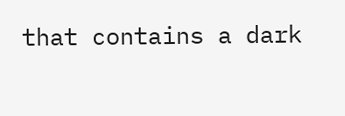that contains a dark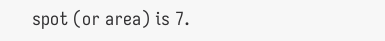spot (or area) is 7.